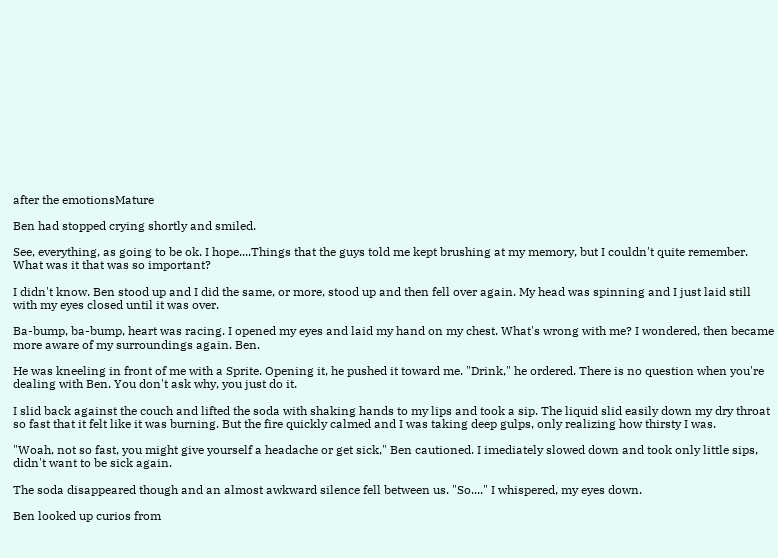after the emotionsMature

Ben had stopped crying shortly and smiled.

See, everything, as going to be ok. I hope....Things that the guys told me kept brushing at my memory, but I couldn't quite remember. What was it that was so important?

I didn't know. Ben stood up and I did the same, or more, stood up and then fell over again. My head was spinning and I just laid still with my eyes closed until it was over.

Ba-bump, ba-bump, heart was racing. I opened my eyes and laid my hand on my chest. What's wrong with me? I wondered, then became more aware of my surroundings again. Ben.

He was kneeling in front of me with a Sprite. Opening it, he pushed it toward me. "Drink," he ordered. There is no question when you're dealing with Ben. You don't ask why, you just do it.

I slid back against the couch and lifted the soda with shaking hands to my lips and took a sip. The liquid slid easily down my dry throat so fast that it felt like it was burning. But the fire quickly calmed and I was taking deep gulps, only realizing how thirsty I was.

"Woah, not so fast, you might give yourself a headache or get sick," Ben cautioned. I imediately slowed down and took only little sips, didn't want to be sick again.

The soda disappeared though and an almost awkward silence fell between us. "So...." I whispered, my eyes down.

Ben looked up curios from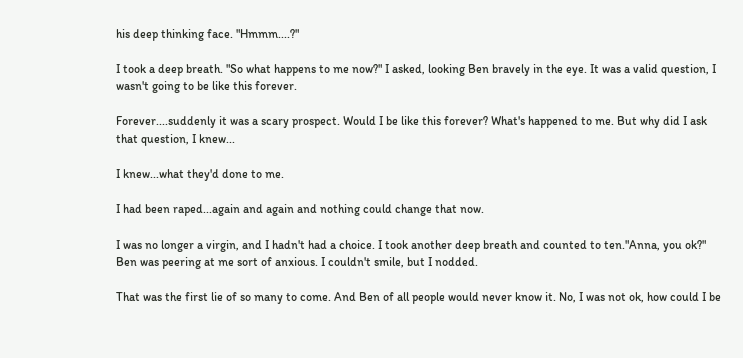his deep thinking face. "Hmmm....?"

I took a deep breath. "So what happens to me now?" I asked, looking Ben bravely in the eye. It was a valid question, I wasn't going to be like this forever.

Forever....suddenly it was a scary prospect. Would I be like this forever? What's happened to me. But why did I ask that question, I knew...

I knew...what they'd done to me.

I had been raped...again and again and nothing could change that now.

I was no longer a virgin, and I hadn't had a choice. I took another deep breath and counted to ten."Anna, you ok?" Ben was peering at me sort of anxious. I couldn't smile, but I nodded.

That was the first lie of so many to come. And Ben of all people would never know it. No, I was not ok, how could I be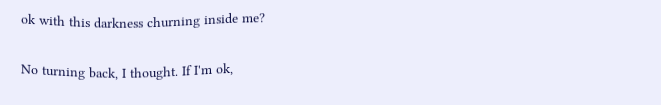ok with this darkness churning inside me?

No turning back, I thought. If I'm ok,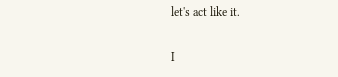let's act like it.

I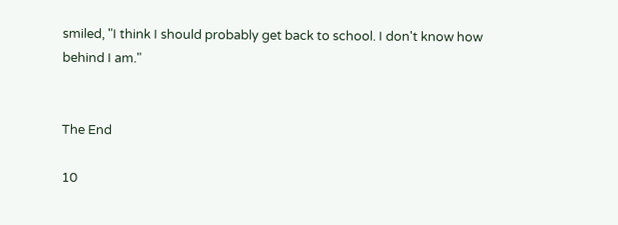smiled, "I think I should probably get back to school. I don't know how behind I am."


The End

10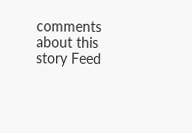comments about this story Feed